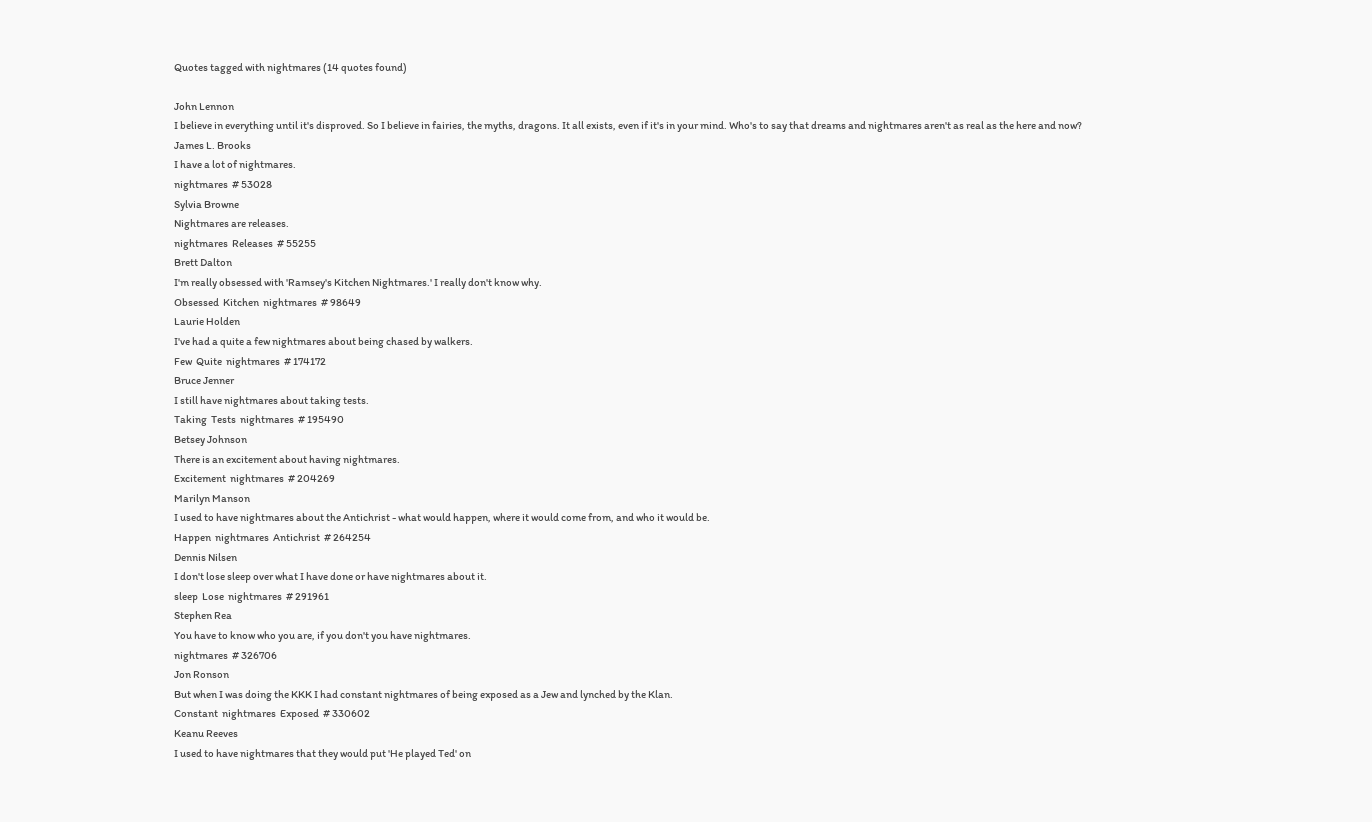Quotes tagged with nightmares (14 quotes found)

John Lennon
I believe in everything until it's disproved. So I believe in fairies, the myths, dragons. It all exists, even if it's in your mind. Who's to say that dreams and nightmares aren't as real as the here and now?
James L. Brooks
I have a lot of nightmares.
nightmares  # 53028
Sylvia Browne
Nightmares are releases.
nightmares  Releases  # 55255
Brett Dalton
I'm really obsessed with 'Ramsey's Kitchen Nightmares.' I really don't know why.
Obsessed  Kitchen  nightmares  # 98649
Laurie Holden
I've had a quite a few nightmares about being chased by walkers.
Few  Quite  nightmares  # 174172
Bruce Jenner
I still have nightmares about taking tests.
Taking  Tests  nightmares  # 195490
Betsey Johnson
There is an excitement about having nightmares.
Excitement  nightmares  # 204269
Marilyn Manson
I used to have nightmares about the Antichrist - what would happen, where it would come from, and who it would be.
Happen  nightmares  Antichrist  # 264254
Dennis Nilsen
I don't lose sleep over what I have done or have nightmares about it.
sleep  Lose  nightmares  # 291961
Stephen Rea
You have to know who you are, if you don't you have nightmares.
nightmares  # 326706
Jon Ronson
But when I was doing the KKK I had constant nightmares of being exposed as a Jew and lynched by the Klan.
Constant  nightmares  Exposed  # 330602
Keanu Reeves
I used to have nightmares that they would put 'He played Ted' on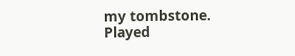my tombstone.
Played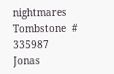nightmares  Tombstone  # 335987
Jonas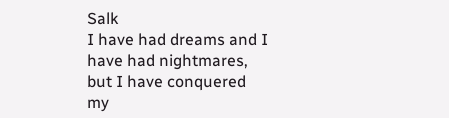Salk
I have had dreams and I have had nightmares, but I have conquered my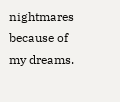nightmares because of my dreams.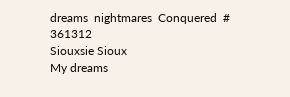dreams  nightmares  Conquered  # 361312
Siouxsie Sioux
My dreams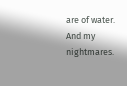are of water. And my nightmares.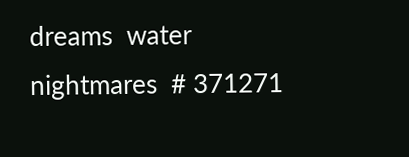dreams  water  nightmares  # 371271